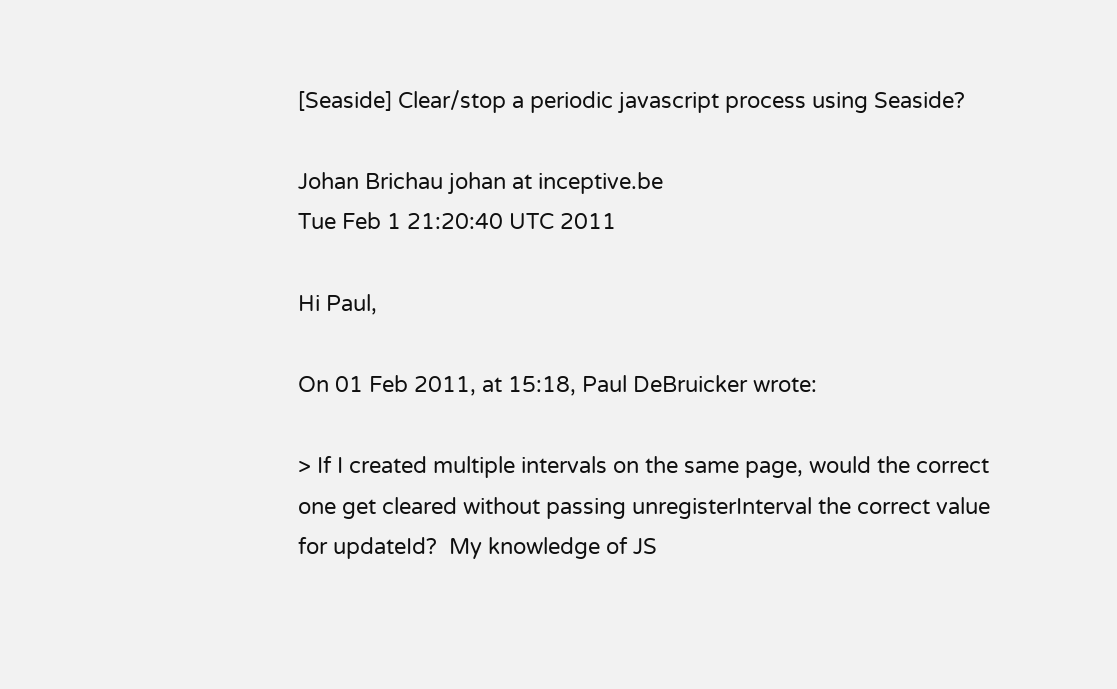[Seaside] Clear/stop a periodic javascript process using Seaside?

Johan Brichau johan at inceptive.be
Tue Feb 1 21:20:40 UTC 2011

Hi Paul,

On 01 Feb 2011, at 15:18, Paul DeBruicker wrote:

> If I created multiple intervals on the same page, would the correct one get cleared without passing unregisterInterval the correct value for updateId?  My knowledge of JS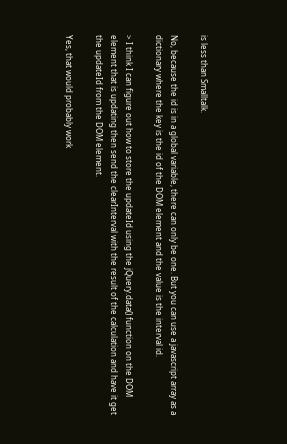is less than Smalltalk.

No, because the id is in a global variable, there can only be one. But you can use a javascript array as a dictionary where the key is the id of the DOM element and the value is the interval id.

> I think I can figure out how to store the updateId using the jQuery.data() function on the DOM element that is updating then send the clearInterval with the result of the calculation and have it get the updateId from the DOM element.

Yes, that would probably work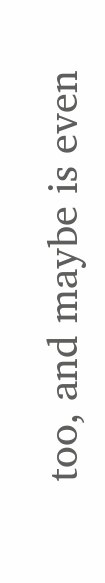too, and maybe is even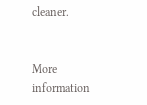cleaner.


More information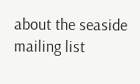about the seaside mailing list